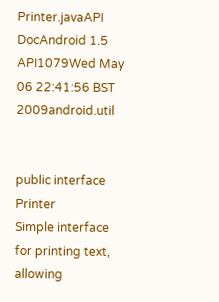Printer.javaAPI DocAndroid 1.5 API1079Wed May 06 22:41:56 BST 2009android.util


public interface Printer
Simple interface for printing text, allowing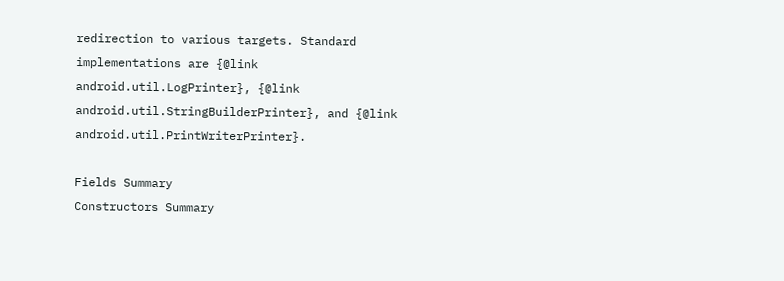redirection to various targets. Standard implementations are {@link android.util.LogPrinter}, {@link android.util.StringBuilderPrinter}, and {@link android.util.PrintWriterPrinter}.

Fields Summary
Constructors Summary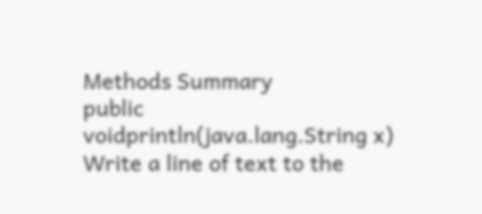Methods Summary
public voidprintln(java.lang.String x)
Write a line of text to the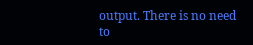output. There is no need to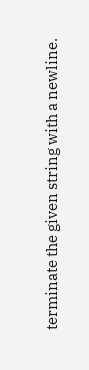terminate the given string with a newline.